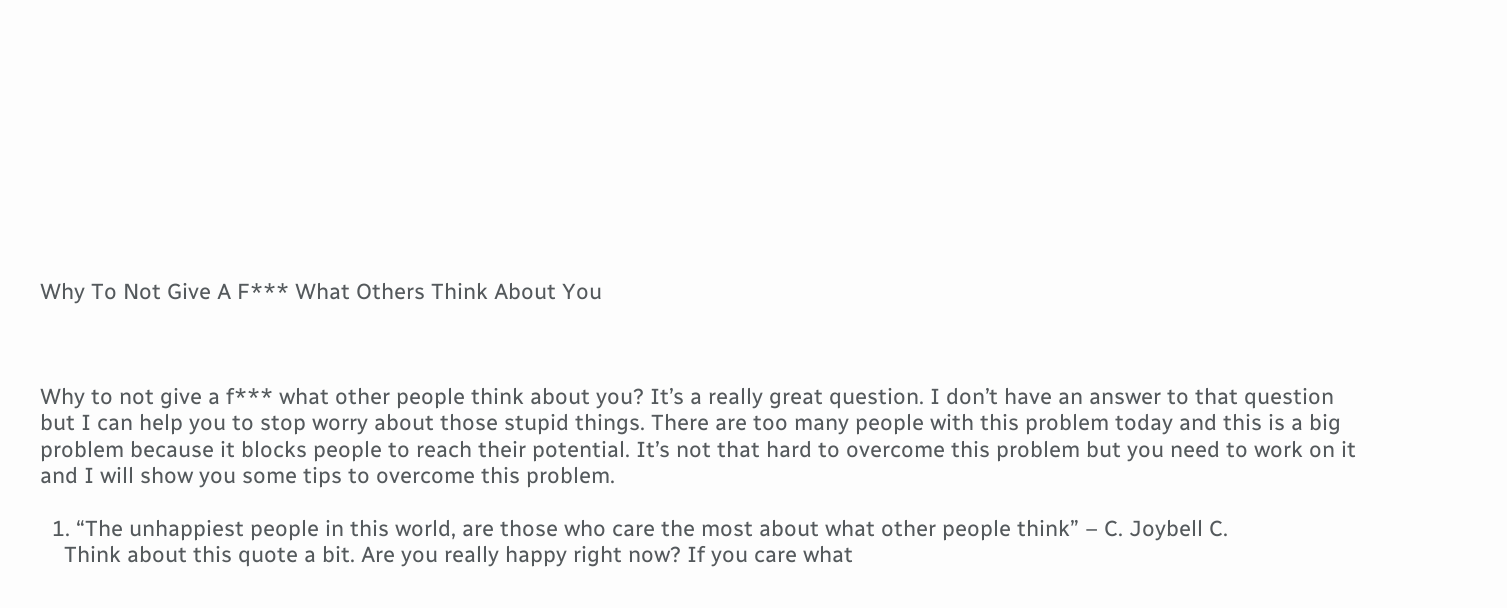Why To Not Give A F*** What Others Think About You



Why to not give a f*** what other people think about you? It’s a really great question. I don’t have an answer to that question but I can help you to stop worry about those stupid things. There are too many people with this problem today and this is a big problem because it blocks people to reach their potential. It’s not that hard to overcome this problem but you need to work on it and I will show you some tips to overcome this problem.

  1. “The unhappiest people in this world, are those who care the most about what other people think” – C. Joybell C.
    Think about this quote a bit. Are you really happy right now? If you care what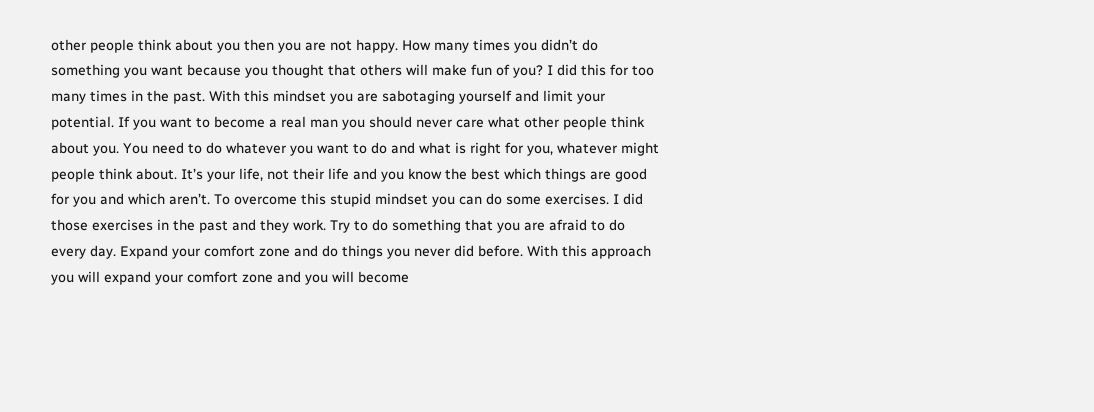other people think about you then you are not happy. How many times you didn’t do something you want because you thought that others will make fun of you? I did this for too many times in the past. With this mindset you are sabotaging yourself and limit your potential. If you want to become a real man you should never care what other people think about you. You need to do whatever you want to do and what is right for you, whatever might people think about. It’s your life, not their life and you know the best which things are good for you and which aren’t. To overcome this stupid mindset you can do some exercises. I did those exercises in the past and they work. Try to do something that you are afraid to do every day. Expand your comfort zone and do things you never did before. With this approach you will expand your comfort zone and you will become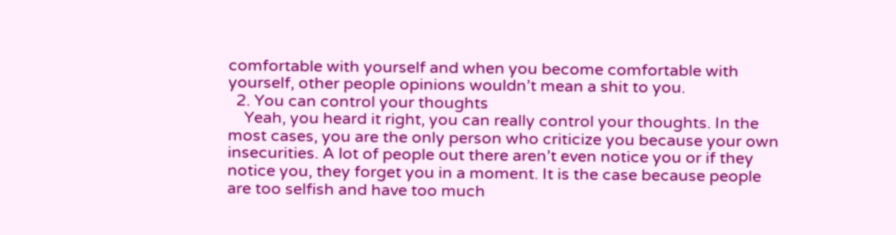comfortable with yourself and when you become comfortable with yourself, other people opinions wouldn’t mean a shit to you.
  2. You can control your thoughts
    Yeah, you heard it right, you can really control your thoughts. In the most cases, you are the only person who criticize you because your own insecurities. A lot of people out there aren’t even notice you or if they notice you, they forget you in a moment. It is the case because people are too selfish and have too much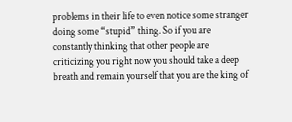problems in their life to even notice some stranger doing some “stupid” thing. So if you are constantly thinking that other people are criticizing you right now you should take a deep breath and remain yourself that you are the king of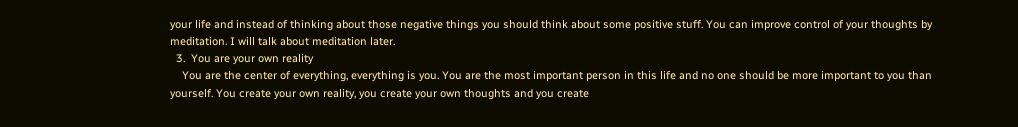your life and instead of thinking about those negative things you should think about some positive stuff. You can improve control of your thoughts by meditation. I will talk about meditation later.
  3.  You are your own reality
    You are the center of everything, everything is you. You are the most important person in this life and no one should be more important to you than yourself. You create your own reality, you create your own thoughts and you create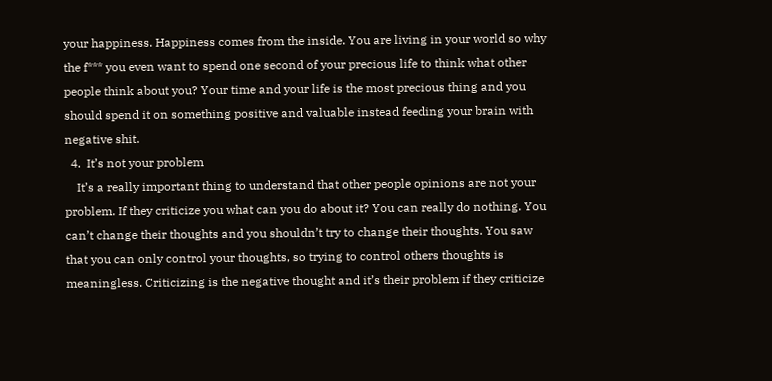your happiness. Happiness comes from the inside. You are living in your world so why the f*** you even want to spend one second of your precious life to think what other people think about you? Your time and your life is the most precious thing and you should spend it on something positive and valuable instead feeding your brain with negative shit.
  4.  It’s not your problem
    It’s a really important thing to understand that other people opinions are not your problem. If they criticize you what can you do about it? You can really do nothing. You can’t change their thoughts and you shouldn’t try to change their thoughts. You saw that you can only control your thoughts, so trying to control others thoughts is meaningless. Criticizing is the negative thought and it’s their problem if they criticize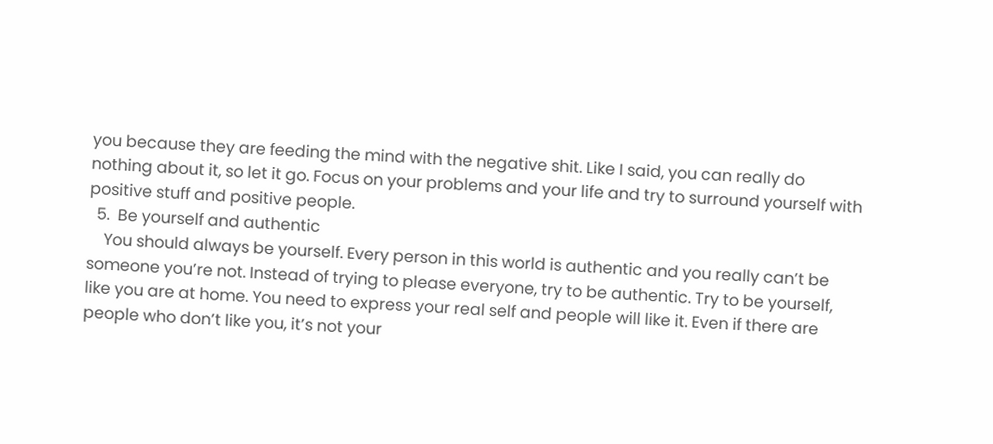you because they are feeding the mind with the negative shit. Like I said, you can really do nothing about it, so let it go. Focus on your problems and your life and try to surround yourself with positive stuff and positive people.
  5.  Be yourself and authentic
    You should always be yourself. Every person in this world is authentic and you really can’t be someone you’re not. Instead of trying to please everyone, try to be authentic. Try to be yourself, like you are at home. You need to express your real self and people will like it. Even if there are people who don’t like you, it’s not your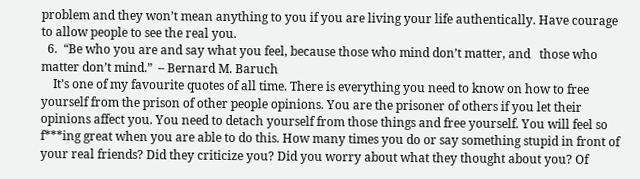problem and they won’t mean anything to you if you are living your life authentically. Have courage to allow people to see the real you.
  6.  “Be who you are and say what you feel, because those who mind don’t matter, and   those who matter don’t mind.”  – Bernard M. Baruch
    It’s one of my favourite quotes of all time. There is everything you need to know on how to free yourself from the prison of other people opinions. You are the prisoner of others if you let their opinions affect you. You need to detach yourself from those things and free yourself. You will feel so f***ing great when you are able to do this. How many times you do or say something stupid in front of your real friends? Did they criticize you? Did you worry about what they thought about you? Of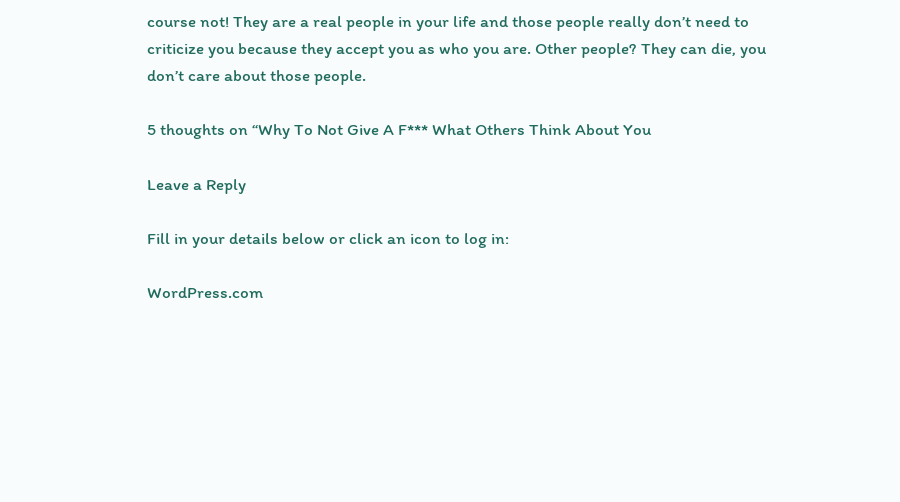course not! They are a real people in your life and those people really don’t need to criticize you because they accept you as who you are. Other people? They can die, you don’t care about those people.

5 thoughts on “Why To Not Give A F*** What Others Think About You

Leave a Reply

Fill in your details below or click an icon to log in:

WordPress.com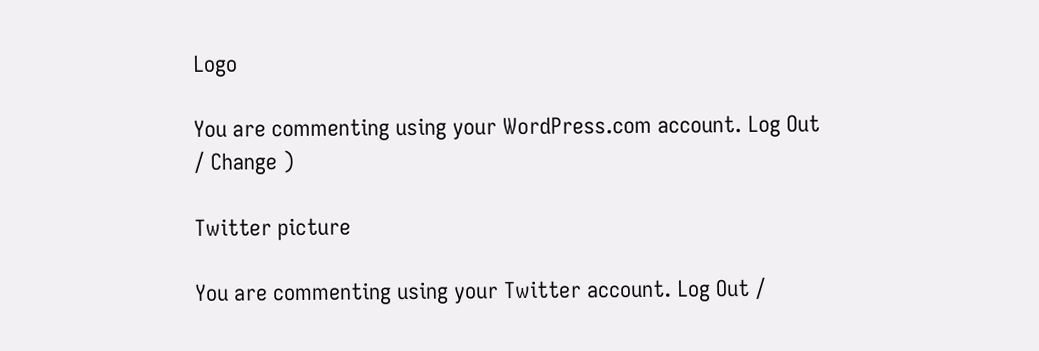Logo

You are commenting using your WordPress.com account. Log Out / Change )

Twitter picture

You are commenting using your Twitter account. Log Out /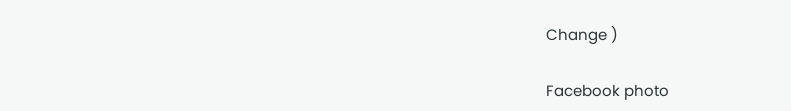Change )

Facebook photo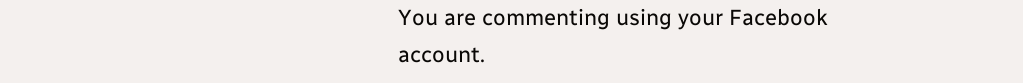You are commenting using your Facebook account.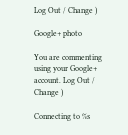Log Out / Change )

Google+ photo

You are commenting using your Google+ account. Log Out / Change )

Connecting to %s